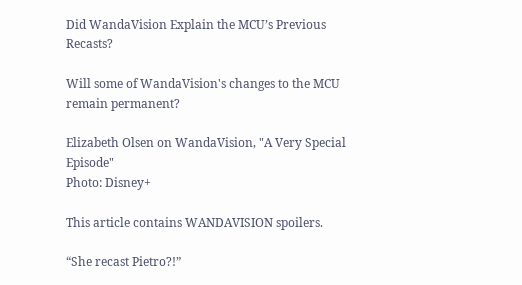Did WandaVision Explain the MCU’s Previous Recasts?

Will some of WandaVision's changes to the MCU remain permanent?

Elizabeth Olsen on WandaVision, "A Very Special Episode"
Photo: Disney+

This article contains WANDAVISION spoilers.

“She recast Pietro?!”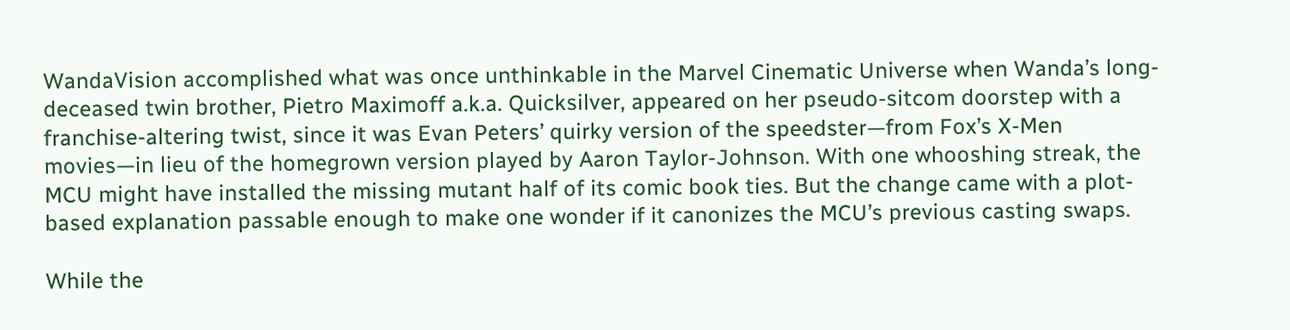WandaVision accomplished what was once unthinkable in the Marvel Cinematic Universe when Wanda’s long-deceased twin brother, Pietro Maximoff a.k.a. Quicksilver, appeared on her pseudo-sitcom doorstep with a franchise-altering twist, since it was Evan Peters’ quirky version of the speedster—from Fox’s X-Men movies—in lieu of the homegrown version played by Aaron Taylor-Johnson. With one whooshing streak, the MCU might have installed the missing mutant half of its comic book ties. But the change came with a plot-based explanation passable enough to make one wonder if it canonizes the MCU’s previous casting swaps.

While the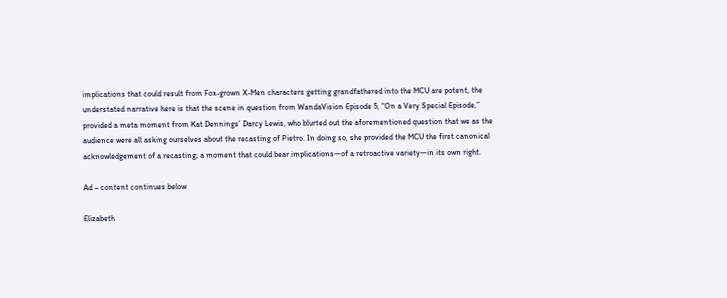implications that could result from Fox-grown X-Men characters getting grandfathered into the MCU are potent, the understated narrative here is that the scene in question from WandaVision Episode 5, “On a Very Special Episode,” provided a meta moment from Kat Dennings’ Darcy Lewis, who blurted out the aforementioned question that we as the audience were all asking ourselves about the recasting of Pietro. In doing so, she provided the MCU the first canonical acknowledgement of a recasting; a moment that could bear implications—of a retroactive variety—in its own right.

Ad – content continues below

Elizabeth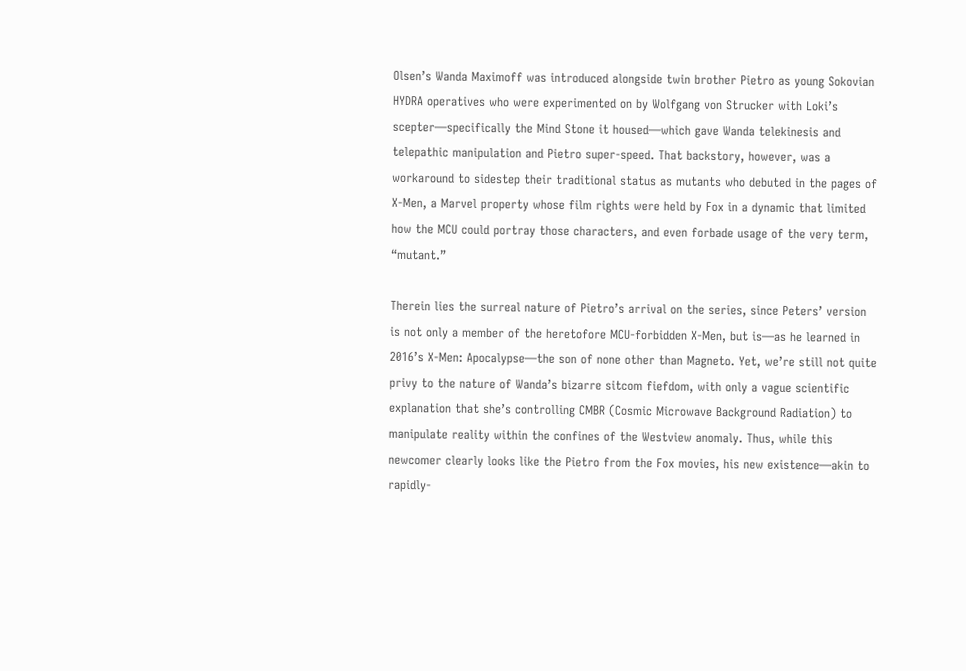Olsen’s Wanda Maximoff was introduced alongside twin brother Pietro as young Sokovian HYDRA operatives who were experimented on by Wolfgang von Strucker with Loki’s scepter—specifically the Mind Stone it housed—which gave Wanda telekinesis and telepathic manipulation and Pietro super-speed. That backstory, however, was a workaround to sidestep their traditional status as mutants who debuted in the pages of X-Men, a Marvel property whose film rights were held by Fox in a dynamic that limited how the MCU could portray those characters, and even forbade usage of the very term, “mutant.”

Therein lies the surreal nature of Pietro’s arrival on the series, since Peters’ version is not only a member of the heretofore MCU-forbidden X-Men, but is—as he learned in 2016’s X-Men: Apocalypse—the son of none other than Magneto. Yet, we’re still not quite privy to the nature of Wanda’s bizarre sitcom fiefdom, with only a vague scientific explanation that she’s controlling CMBR (Cosmic Microwave Background Radiation) to manipulate reality within the confines of the Westview anomaly. Thus, while this newcomer clearly looks like the Pietro from the Fox movies, his new existence—akin to rapidly-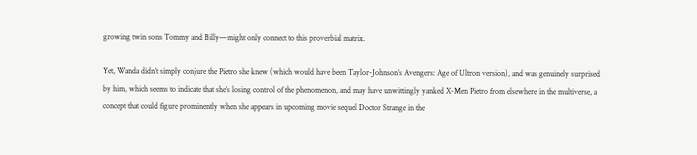growing twin sons Tommy and Billy—might only connect to this proverbial matrix.

Yet, Wanda didn’t simply conjure the Pietro she knew (which would have been Taylor-Johnson’s Avengers: Age of Ultron version), and was genuinely surprised by him, which seems to indicate that she’s losing control of the phenomenon, and may have unwittingly yanked X-Men Pietro from elsewhere in the multiverse, a concept that could figure prominently when she appears in upcoming movie sequel Doctor Strange in the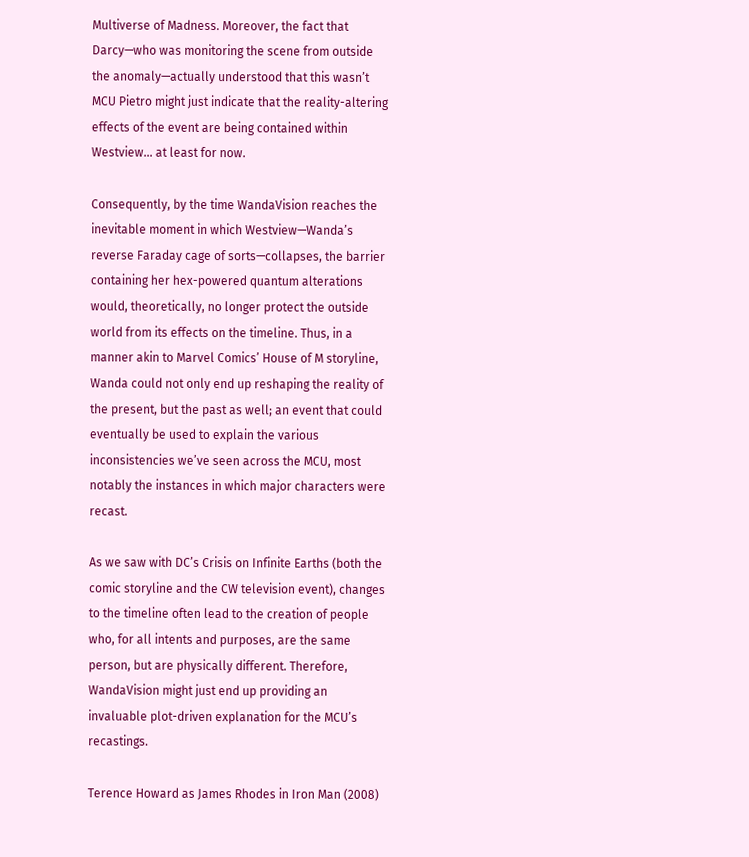Multiverse of Madness. Moreover, the fact that Darcy—who was monitoring the scene from outside the anomaly—actually understood that this wasn’t MCU Pietro might just indicate that the reality-altering effects of the event are being contained within Westview… at least for now.

Consequently, by the time WandaVision reaches the inevitable moment in which Westview—Wanda’s reverse Faraday cage of sorts—collapses, the barrier containing her hex-powered quantum alterations would, theoretically, no longer protect the outside world from its effects on the timeline. Thus, in a manner akin to Marvel Comics’ House of M storyline, Wanda could not only end up reshaping the reality of the present, but the past as well; an event that could eventually be used to explain the various inconsistencies we’ve seen across the MCU, most notably the instances in which major characters were recast.

As we saw with DC’s Crisis on Infinite Earths (both the comic storyline and the CW television event), changes to the timeline often lead to the creation of people who, for all intents and purposes, are the same person, but are physically different. Therefore, WandaVision might just end up providing an invaluable plot-driven explanation for the MCU’s recastings.

Terence Howard as James Rhodes in Iron Man (2008)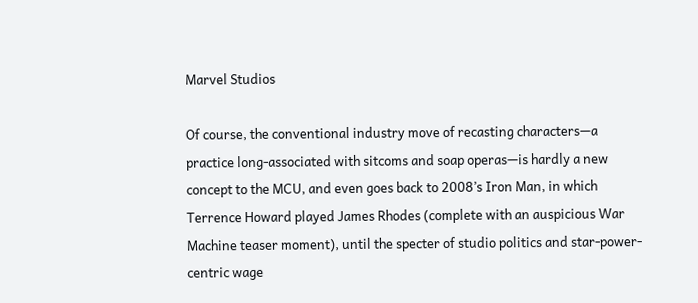Marvel Studios

Of course, the conventional industry move of recasting characters—a practice long-associated with sitcoms and soap operas—is hardly a new concept to the MCU, and even goes back to 2008’s Iron Man, in which Terrence Howard played James Rhodes (complete with an auspicious War Machine teaser moment), until the specter of studio politics and star-power-centric wage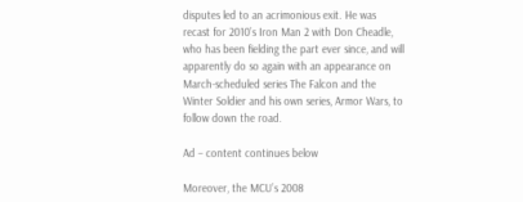disputes led to an acrimonious exit. He was recast for 2010’s Iron Man 2 with Don Cheadle, who has been fielding the part ever since, and will apparently do so again with an appearance on March-scheduled series The Falcon and the Winter Soldier and his own series, Armor Wars, to follow down the road.

Ad – content continues below

Moreover, the MCU’s 2008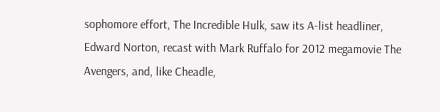sophomore effort, The Incredible Hulk, saw its A-list headliner, Edward Norton, recast with Mark Ruffalo for 2012 megamovie The Avengers, and, like Cheadle,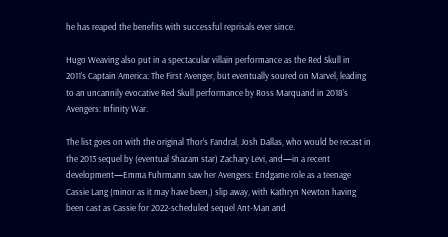he has reaped the benefits with successful reprisals ever since.

Hugo Weaving also put in a spectacular villain performance as the Red Skull in 2011’s Captain America: The First Avenger, but eventually soured on Marvel, leading to an uncannily evocative Red Skull performance by Ross Marquand in 2018’s Avengers: Infinity War.

The list goes on with the original Thor’s Fandral, Josh Dallas, who would be recast in the 2013 sequel by (eventual Shazam star) Zachary Levi, and—in a recent development—Emma Fuhrmann saw her Avengers: Endgame role as a teenage Cassie Lang (minor as it may have been,) slip away, with Kathryn Newton having been cast as Cassie for 2022-scheduled sequel Ant-Man and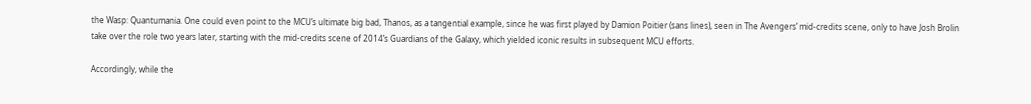the Wasp: Quantumania. One could even point to the MCU’s ultimate big bad, Thanos, as a tangential example, since he was first played by Damion Poitier (sans lines), seen in The Avengers’ mid-credits scene, only to have Josh Brolin take over the role two years later, starting with the mid-credits scene of 2014’s Guardians of the Galaxy, which yielded iconic results in subsequent MCU efforts.

Accordingly, while the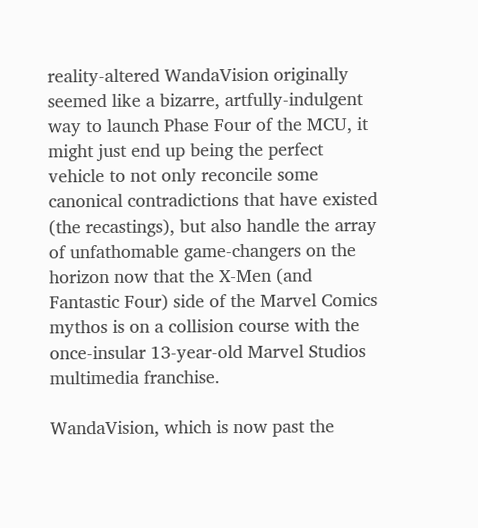reality-altered WandaVision originally seemed like a bizarre, artfully-indulgent way to launch Phase Four of the MCU, it might just end up being the perfect vehicle to not only reconcile some canonical contradictions that have existed (the recastings), but also handle the array of unfathomable game-changers on the horizon now that the X-Men (and Fantastic Four) side of the Marvel Comics mythos is on a collision course with the once-insular 13-year-old Marvel Studios multimedia franchise.

WandaVision, which is now past the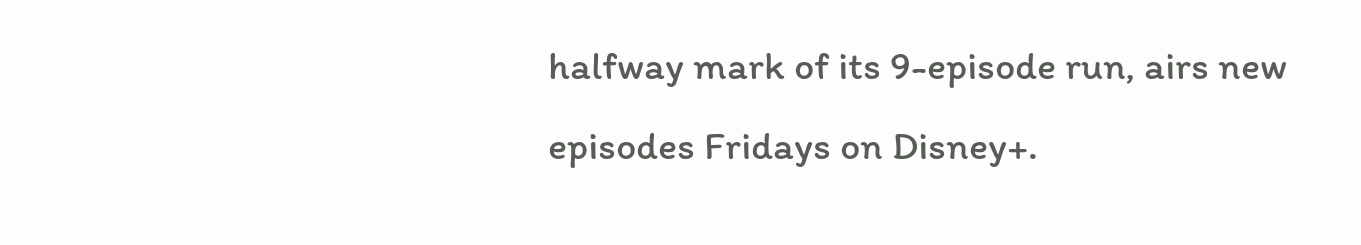halfway mark of its 9-episode run, airs new episodes Fridays on Disney+.